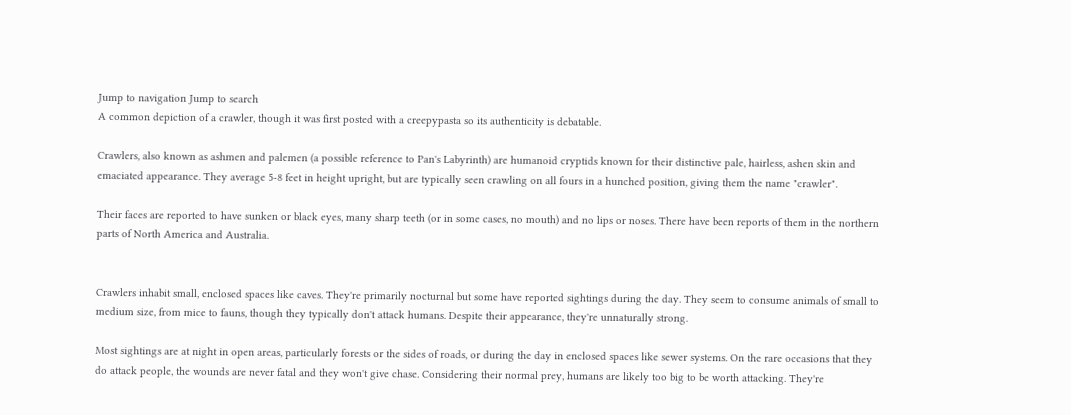Jump to navigation Jump to search
A common depiction of a crawler, though it was first posted with a creepypasta so its authenticity is debatable.

Crawlers, also known as ashmen and palemen (a possible reference to Pan's Labyrinth) are humanoid cryptids known for their distinctive pale, hairless, ashen skin and emaciated appearance. They average 5-8 feet in height upright, but are typically seen crawling on all fours in a hunched position, giving them the name "crawler".

Their faces are reported to have sunken or black eyes, many sharp teeth (or in some cases, no mouth) and no lips or noses. There have been reports of them in the northern parts of North America and Australia.


Crawlers inhabit small, enclosed spaces like caves. They're primarily nocturnal but some have reported sightings during the day. They seem to consume animals of small to medium size, from mice to fauns, though they typically don't attack humans. Despite their appearance, they're unnaturally strong.

Most sightings are at night in open areas, particularly forests or the sides of roads, or during the day in enclosed spaces like sewer systems. On the rare occasions that they do attack people, the wounds are never fatal and they won't give chase. Considering their normal prey, humans are likely too big to be worth attacking. They're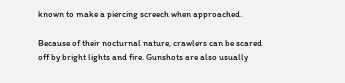known to make a piercing screech when approached.

Because of their nocturnal nature, crawlers can be scared off by bright lights and fire. Gunshots are also usually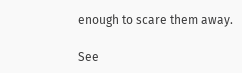enough to scare them away.

See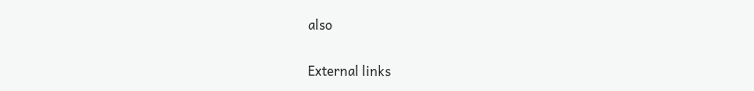also

External links